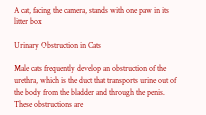A cat, facing the camera, stands with one paw in its litter box

Urinary Obstruction in Cats

Male cats frequently develop an obstruction of the urethra, which is the duct that transports urine out of the body from the bladder and through the penis. These obstructions are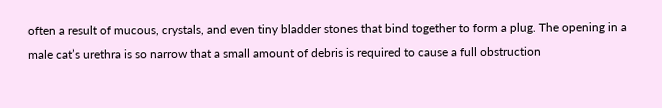often a result of mucous, crystals, and even tiny bladder stones that bind together to form a plug. The opening in a male cat’s urethra is so narrow that a small amount of debris is required to cause a full obstruction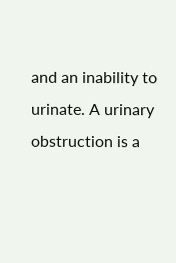and an inability to urinate. A urinary obstruction is a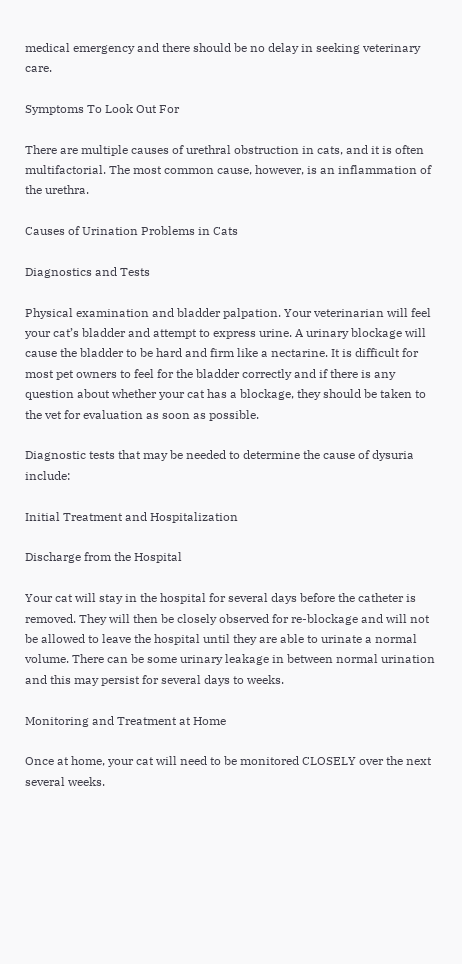medical emergency and there should be no delay in seeking veterinary care.

Symptoms To Look Out For

There are multiple causes of urethral obstruction in cats, and it is often multifactorial. The most common cause, however, is an inflammation of the urethra.

Causes of Urination Problems in Cats

Diagnostics and Tests

Physical examination and bladder palpation. Your veterinarian will feel your cat’s bladder and attempt to express urine. A urinary blockage will cause the bladder to be hard and firm like a nectarine. It is difficult for most pet owners to feel for the bladder correctly and if there is any question about whether your cat has a blockage, they should be taken to the vet for evaluation as soon as possible.

Diagnostic tests that may be needed to determine the cause of dysuria include:

Initial Treatment and Hospitalization

Discharge from the Hospital

Your cat will stay in the hospital for several days before the catheter is removed. They will then be closely observed for re-blockage and will not be allowed to leave the hospital until they are able to urinate a normal volume. There can be some urinary leakage in between normal urination and this may persist for several days to weeks.

Monitoring and Treatment at Home

Once at home, your cat will need to be monitored CLOSELY over the next several weeks.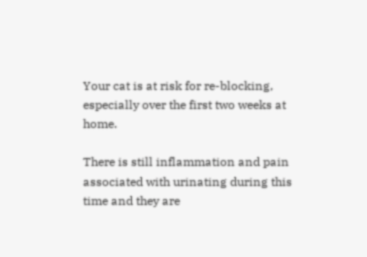Your cat is at risk for re-blocking, especially over the first two weeks at home.

There is still inflammation and pain associated with urinating during this time and they are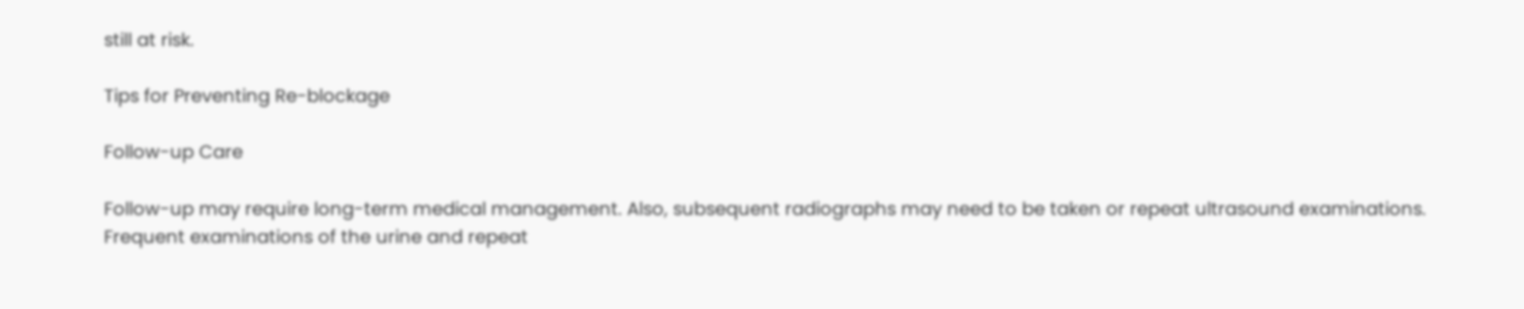still at risk.

Tips for Preventing Re-blockage

Follow-up Care

Follow-up may require long-term medical management. Also, subsequent radiographs may need to be taken or repeat ultrasound examinations. Frequent examinations of the urine and repeat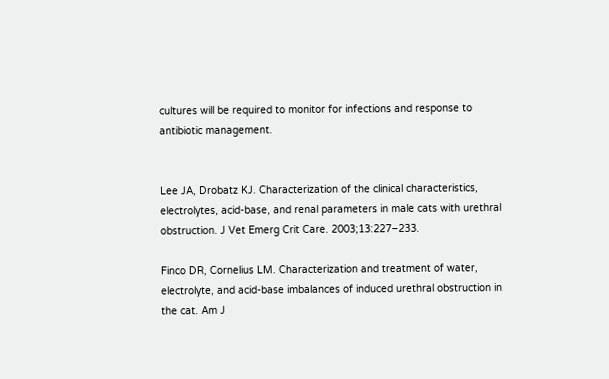cultures will be required to monitor for infections and response to antibiotic management.


Lee JA, Drobatz KJ. Characterization of the clinical characteristics, electrolytes, acid-base, and renal parameters in male cats with urethral obstruction. J Vet Emerg Crit Care. 2003;13:227–233.

Finco DR, Cornelius LM. Characterization and treatment of water, electrolyte, and acid-base imbalances of induced urethral obstruction in the cat. Am J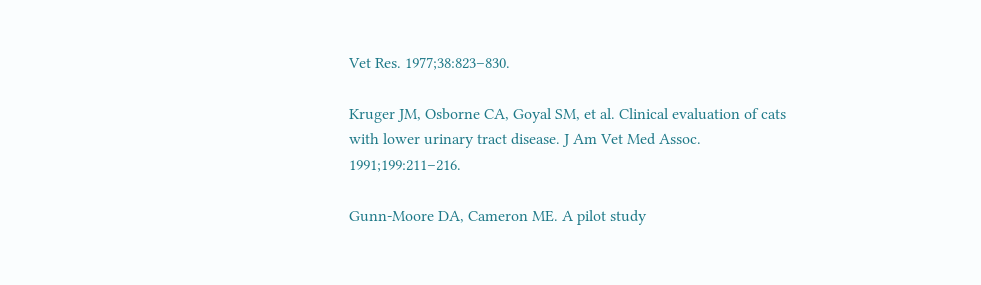Vet Res. 1977;38:823–830.

Kruger JM, Osborne CA, Goyal SM, et al. Clinical evaluation of cats with lower urinary tract disease. J Am Vet Med Assoc. 1991;199:211–216.

Gunn‐Moore DA, Cameron ME. A pilot study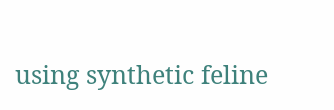using synthetic feline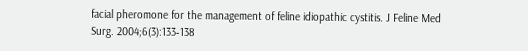facial pheromone for the management of feline idiopathic cystitis. J Feline Med Surg. 2004;6(3):133‐138